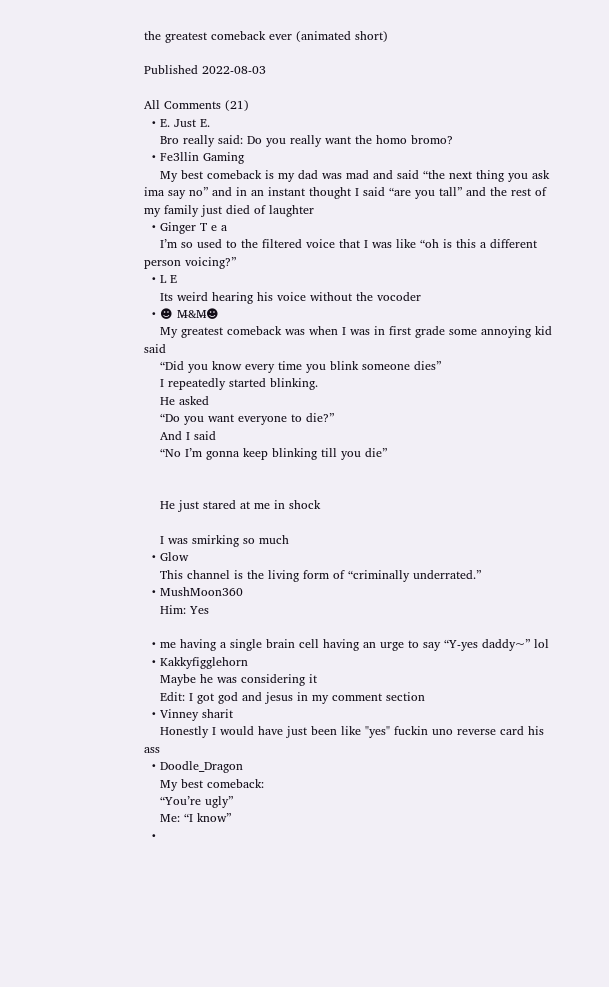the greatest comeback ever (animated short)

Published 2022-08-03

All Comments (21)
  • E. Just E.
    Bro really said: Do you really want the homo bromo?
  • Fe3llin Gaming
    My best comeback is my dad was mad and said “the next thing you ask ima say no” and in an instant thought I said “are you tall” and the rest of my family just died of laughter
  • Ginger T e a
    I’m so used to the filtered voice that I was like “oh is this a different person voicing?”
  • L E
    Its weird hearing his voice without the vocoder
  • ☻ M̶&M̶☻
    My greatest comeback was when I was in first grade some annoying kid said
    “Did you know every time you blink someone dies”
    I repeatedly started blinking.
    He asked
    “Do you want everyone to die?”
    And I said
    “No I’m gonna keep blinking till you die”


    He just stared at me in shock

    I was smirking so much
  • Glow
    This channel is the living form of “criminally underrated.”
  • MushMoon360
    Him: Yes

  • me having a single brain cell having an urge to say “Y-yes daddy~” lol
  • Kakkyfigglehorn
    Maybe he was considering it
    Edit: I got god and jesus in my comment section
  • Vinney sharit
    Honestly I would have just been like "yes" fuckin uno reverse card his ass
  • Doodle_Dragon
    My best comeback:
    “You’re ugly”
    Me: “I know”
  •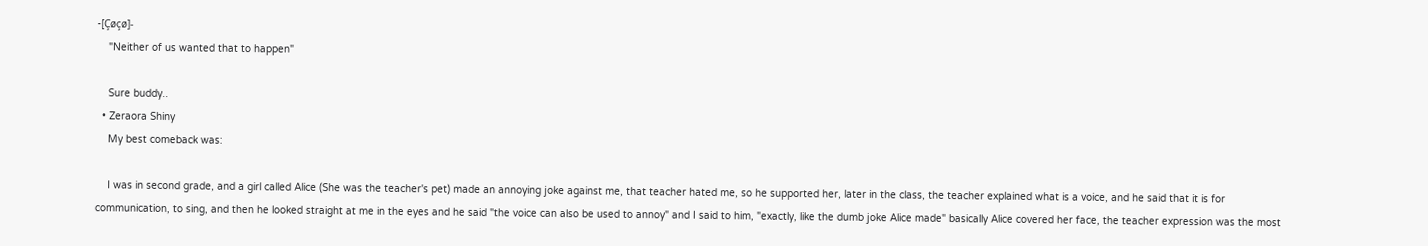-[Çøçø]-
    "Neither of us wanted that to happen"

    Sure buddy..
  • Zeraora Shiny
    My best comeback was:

    I was in second grade, and a girl called Alice (She was the teacher's pet) made an annoying joke against me, that teacher hated me, so he supported her, later in the class, the teacher explained what is a voice, and he said that it is for communication, to sing, and then he looked straight at me in the eyes and he said "the voice can also be used to annoy" and I said to him, "exactly, like the dumb joke Alice made" basically Alice covered her face, the teacher expression was the most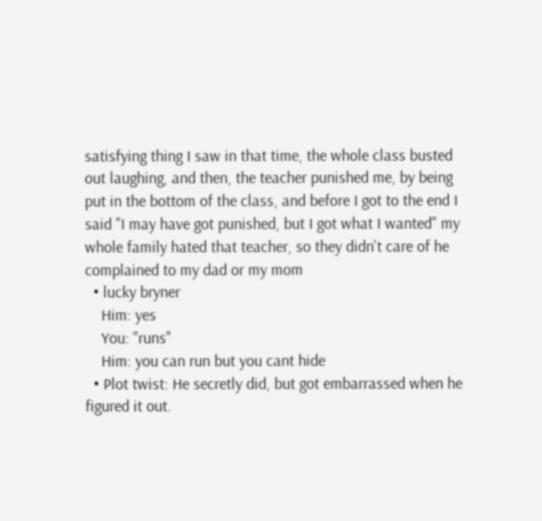satisfying thing I saw in that time, the whole class busted out laughing, and then, the teacher punished me, by being put in the bottom of the class, and before I got to the end I said "I may have got punished, but I got what I wanted" my whole family hated that teacher, so they didn't care of he complained to my dad or my mom
  • lucky bryner
    Him: yes
    You: "runs"
    Him: you can run but you cant hide
  • Plot twist: He secretly did, but got embarrassed when he figured it out.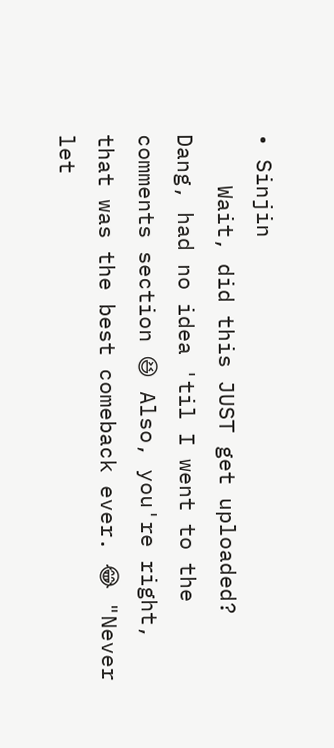• Sinjin
    Wait, did this JUST get uploaded? Dang, had no idea 'til I went to the comments section 😆 Also, you're right, that was the best comeback ever. 😂 "Never let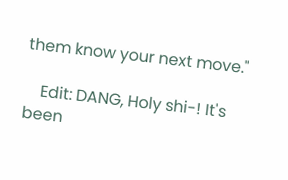them know your next move."

    Edit: DANG, Holy shi-! It's been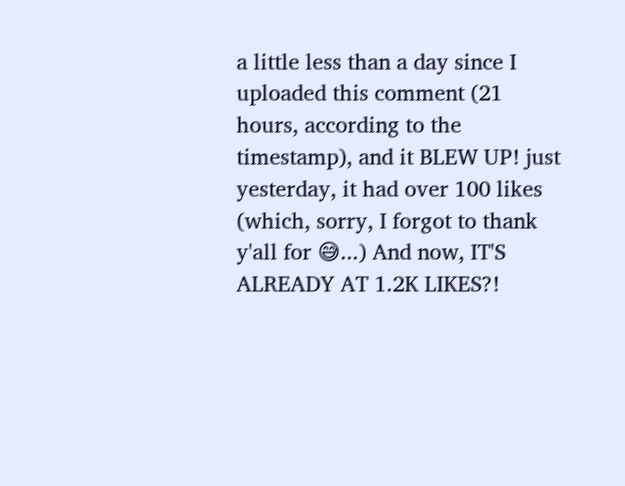a little less than a day since I uploaded this comment (21 hours, according to the timestamp), and it BLEW UP! just yesterday, it had over 100 likes (which, sorry, I forgot to thank y'all for 😅...) And now, IT'S ALREADY AT 1.2K LIKES?!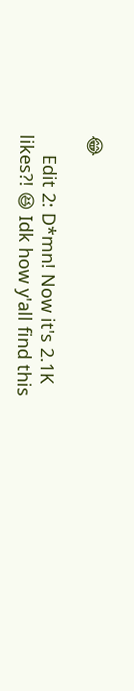😂

    Edit 2: D*mn! Now it's 2.1K likes?! 😆 Idk how y'all find this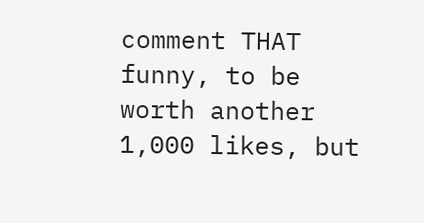comment THAT funny, to be worth another 1,000 likes, but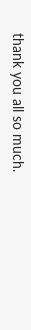thank you all so much.